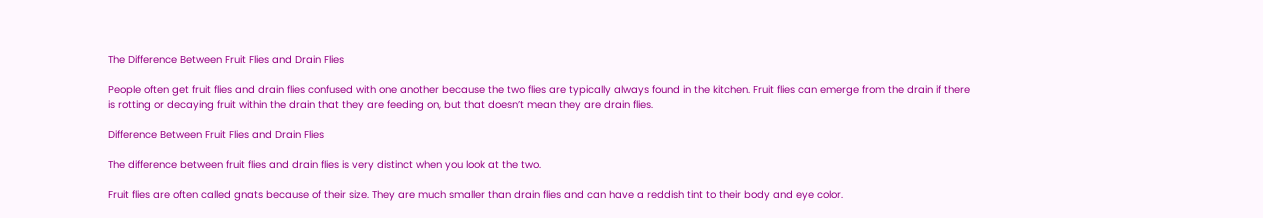The Difference Between Fruit Flies and Drain Flies

People often get fruit flies and drain flies confused with one another because the two flies are typically always found in the kitchen. Fruit flies can emerge from the drain if there is rotting or decaying fruit within the drain that they are feeding on, but that doesn’t mean they are drain flies.

Difference Between Fruit Flies and Drain Flies

The difference between fruit flies and drain flies is very distinct when you look at the two.

Fruit flies are often called gnats because of their size. They are much smaller than drain flies and can have a reddish tint to their body and eye color.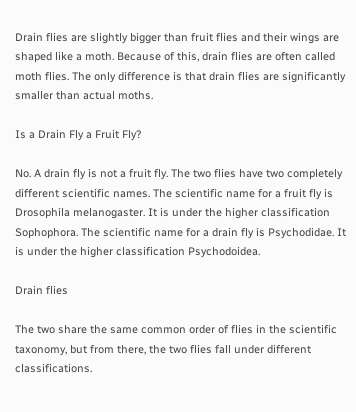Drain flies are slightly bigger than fruit flies and their wings are shaped like a moth. Because of this, drain flies are often called moth flies. The only difference is that drain flies are significantly smaller than actual moths.

Is a Drain Fly a Fruit Fly?

No. A drain fly is not a fruit fly. The two flies have two completely different scientific names. The scientific name for a fruit fly is Drosophila melanogaster. It is under the higher classification Sophophora. The scientific name for a drain fly is Psychodidae. It is under the higher classification Psychodoidea.

Drain flies

The two share the same common order of flies in the scientific taxonomy, but from there, the two flies fall under different classifications.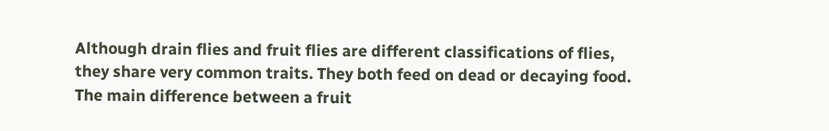Although drain flies and fruit flies are different classifications of flies, they share very common traits. They both feed on dead or decaying food. The main difference between a fruit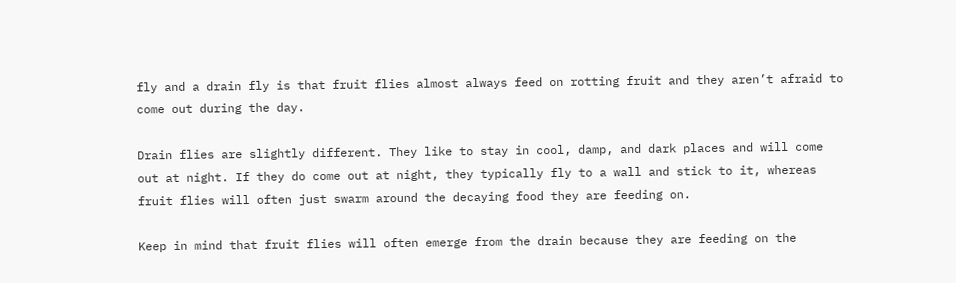fly and a drain fly is that fruit flies almost always feed on rotting fruit and they aren’t afraid to come out during the day.

Drain flies are slightly different. They like to stay in cool, damp, and dark places and will come out at night. If they do come out at night, they typically fly to a wall and stick to it, whereas fruit flies will often just swarm around the decaying food they are feeding on.

Keep in mind that fruit flies will often emerge from the drain because they are feeding on the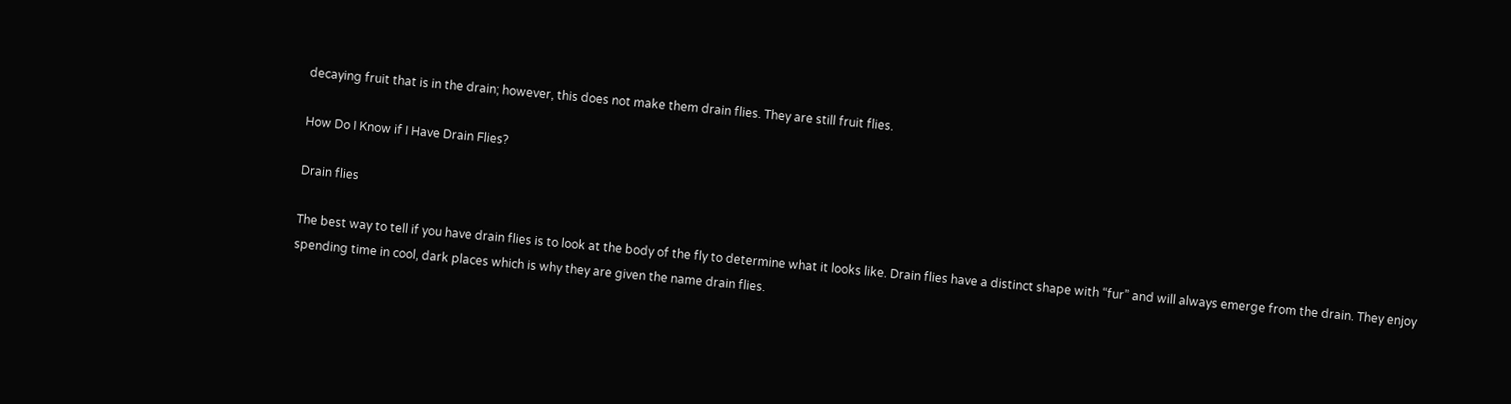decaying fruit that is in the drain; however, this does not make them drain flies. They are still fruit flies.

How Do I Know if I Have Drain Flies?

Drain flies

The best way to tell if you have drain flies is to look at the body of the fly to determine what it looks like. Drain flies have a distinct shape with “fur” and will always emerge from the drain. They enjoy spending time in cool, dark places which is why they are given the name drain flies.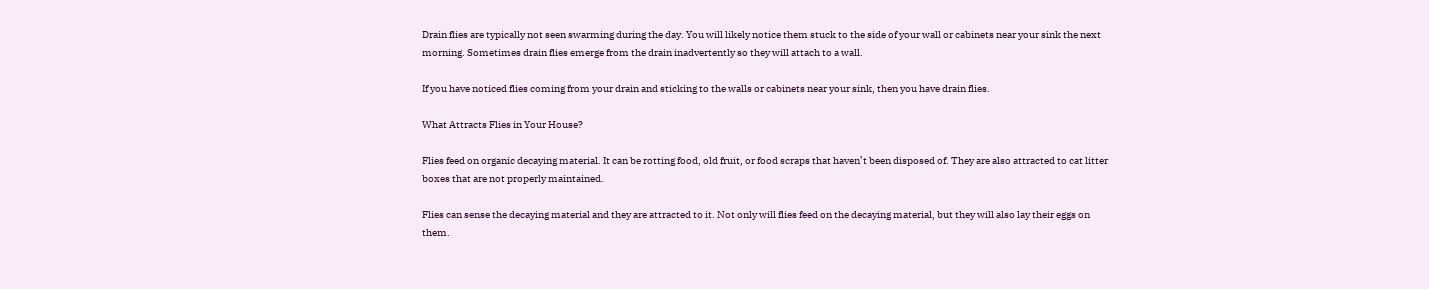Drain flies are typically not seen swarming during the day. You will likely notice them stuck to the side of your wall or cabinets near your sink the next morning. Sometimes drain flies emerge from the drain inadvertently so they will attach to a wall.

If you have noticed flies coming from your drain and sticking to the walls or cabinets near your sink, then you have drain flies.

What Attracts Flies in Your House?

Flies feed on organic decaying material. It can be rotting food, old fruit, or food scraps that haven’t been disposed of. They are also attracted to cat litter boxes that are not properly maintained.

Flies can sense the decaying material and they are attracted to it. Not only will flies feed on the decaying material, but they will also lay their eggs on them.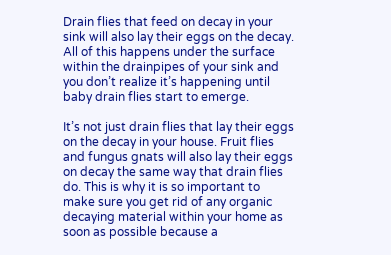Drain flies that feed on decay in your sink will also lay their eggs on the decay. All of this happens under the surface within the drainpipes of your sink and you don’t realize it’s happening until baby drain flies start to emerge.

It’s not just drain flies that lay their eggs on the decay in your house. Fruit flies and fungus gnats will also lay their eggs on decay the same way that drain flies do. This is why it is so important to make sure you get rid of any organic decaying material within your home as soon as possible because a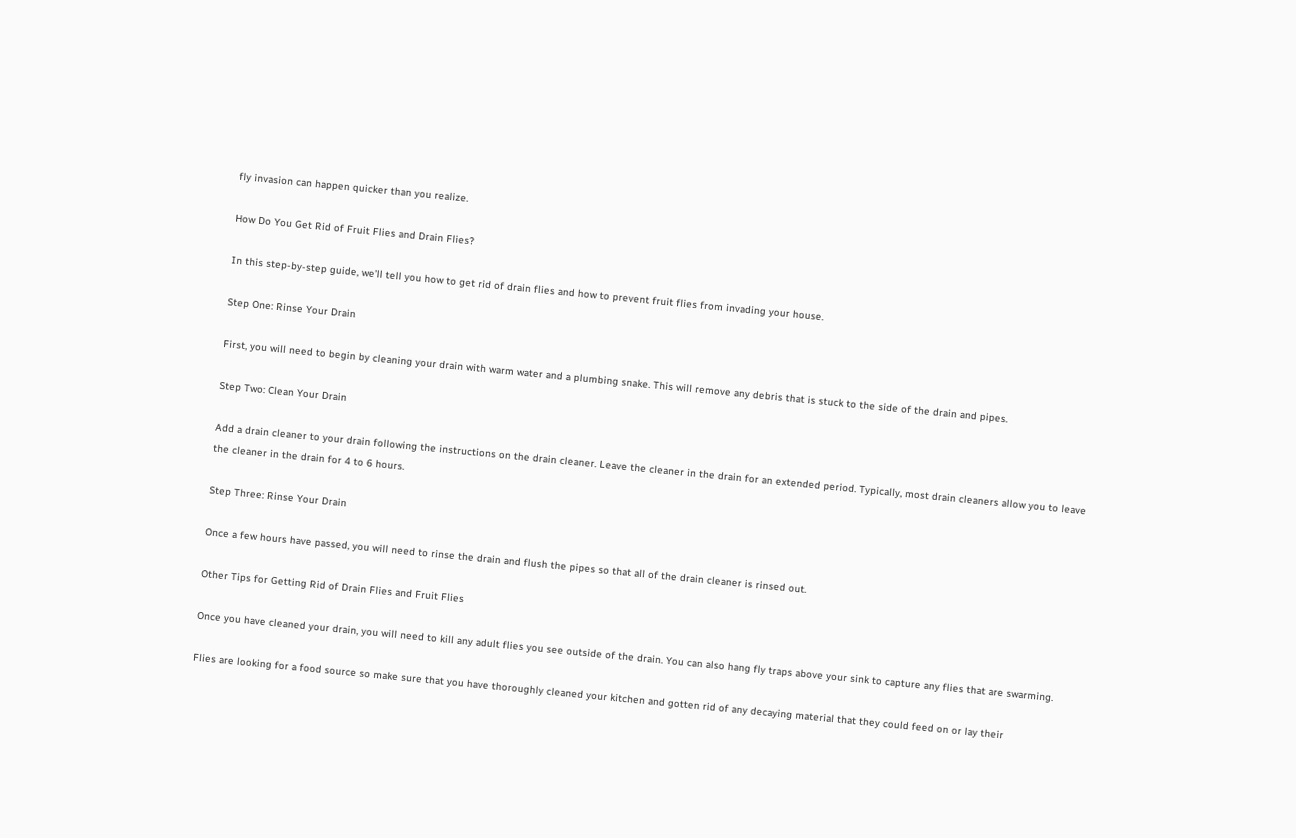fly invasion can happen quicker than you realize.

How Do You Get Rid of Fruit Flies and Drain Flies?

In this step-by-step guide, we’ll tell you how to get rid of drain flies and how to prevent fruit flies from invading your house.

Step One: Rinse Your Drain

First, you will need to begin by cleaning your drain with warm water and a plumbing snake. This will remove any debris that is stuck to the side of the drain and pipes.

Step Two: Clean Your Drain

Add a drain cleaner to your drain following the instructions on the drain cleaner. Leave the cleaner in the drain for an extended period. Typically, most drain cleaners allow you to leave the cleaner in the drain for 4 to 6 hours.

Step Three: Rinse Your Drain

Once a few hours have passed, you will need to rinse the drain and flush the pipes so that all of the drain cleaner is rinsed out.

Other Tips for Getting Rid of Drain Flies and Fruit Flies

Once you have cleaned your drain, you will need to kill any adult flies you see outside of the drain. You can also hang fly traps above your sink to capture any flies that are swarming.

Flies are looking for a food source so make sure that you have thoroughly cleaned your kitchen and gotten rid of any decaying material that they could feed on or lay their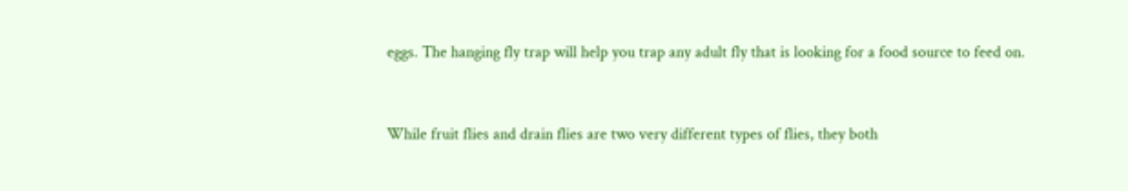eggs. The hanging fly trap will help you trap any adult fly that is looking for a food source to feed on.


While fruit flies and drain flies are two very different types of flies, they both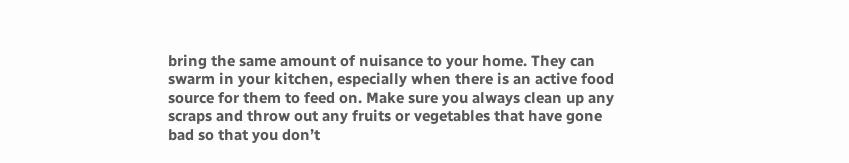bring the same amount of nuisance to your home. They can swarm in your kitchen, especially when there is an active food source for them to feed on. Make sure you always clean up any scraps and throw out any fruits or vegetables that have gone bad so that you don’t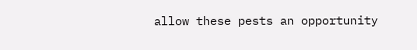allow these pests an opportunity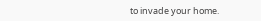to invade your home.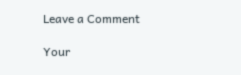Leave a Comment

Your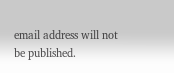email address will not be published.